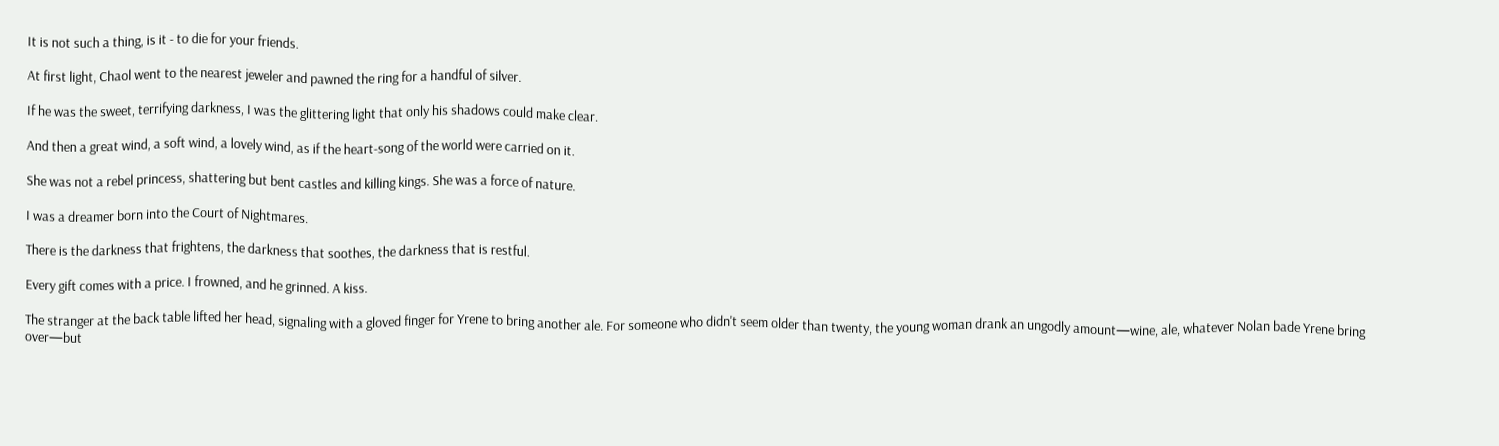It is not such a thing, is it - to die for your friends.

At first light, Chaol went to the nearest jeweler and pawned the ring for a handful of silver.

If he was the sweet, terrifying darkness, I was the glittering light that only his shadows could make clear.

And then a great wind, a soft wind, a lovely wind, as if the heart-song of the world were carried on it.

She was not a rebel princess, shattering but bent castles and killing kings. She was a force of nature.

I was a dreamer born into the Court of Nightmares.

There is the darkness that frightens, the darkness that soothes, the darkness that is restful.

Every gift comes with a price. I frowned, and he grinned. A kiss.

The stranger at the back table lifted her head, signaling with a gloved finger for Yrene to bring another ale. For someone who didn't seem older than twenty, the young woman drank an ungodly amount—wine, ale, whatever Nolan bade Yrene bring over—but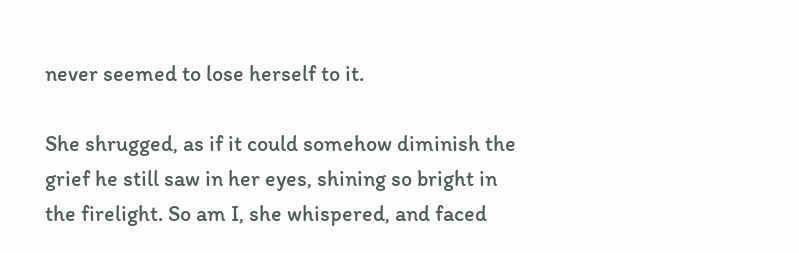never seemed to lose herself to it.

She shrugged, as if it could somehow diminish the grief he still saw in her eyes, shining so bright in the firelight. So am I, she whispered, and faced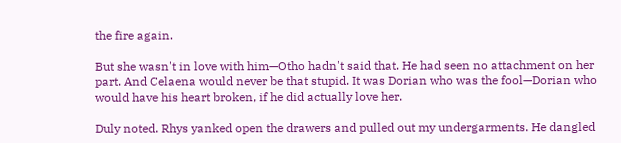the fire again.

But she wasn't in love with him—Otho hadn't said that. He had seen no attachment on her part. And Celaena would never be that stupid. It was Dorian who was the fool—Dorian who would have his heart broken, if he did actually love her.

Duly noted. Rhys yanked open the drawers and pulled out my undergarments. He dangled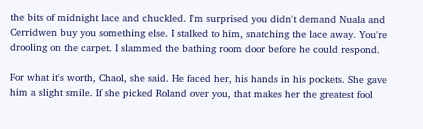the bits of midnight lace and chuckled. I'm surprised you didn't demand Nuala and Cerridwen buy you something else. I stalked to him, snatching the lace away. You're drooling on the carpet. I slammed the bathing room door before he could respond.

For what it's worth, Chaol, she said. He faced her, his hands in his pockets. She gave him a slight smile. If she picked Roland over you, that makes her the greatest fool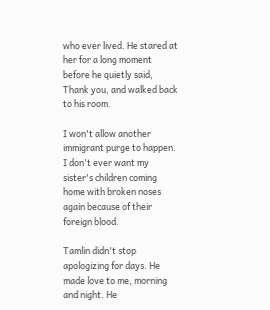who ever lived. He stared at her for a long moment before he quietly said, Thank you, and walked back to his room.

I won't allow another immigrant purge to happen. I don't ever want my sister's children coming home with broken noses again because of their foreign blood.

Tamlin didn't stop apologizing for days. He made love to me, morning and night. He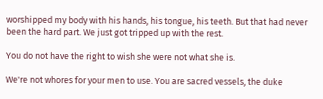worshipped my body with his hands, his tongue, his teeth. But that had never been the hard part. We just got tripped up with the rest.

You do not have the right to wish she were not what she is.

We're not whores for your men to use. You are sacred vessels, the duke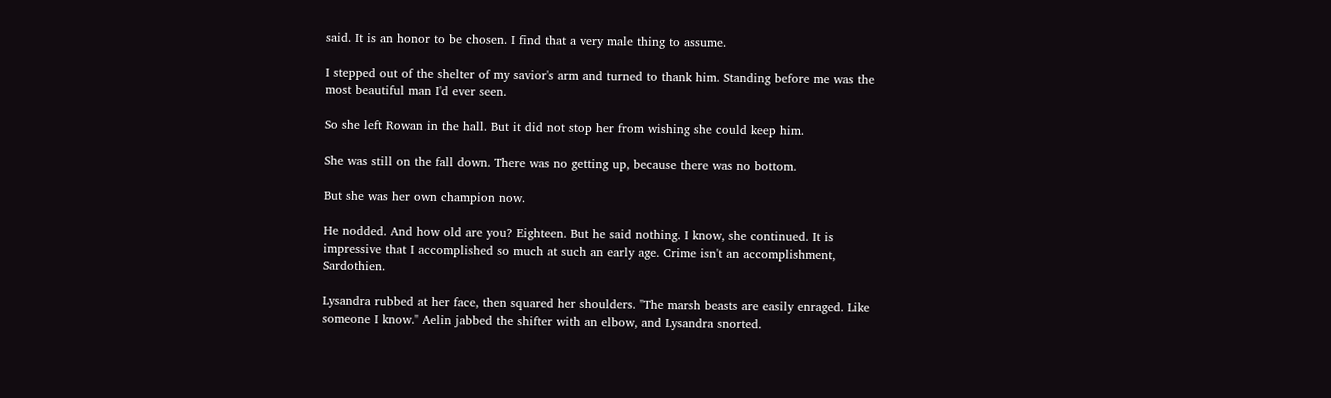said. It is an honor to be chosen. I find that a very male thing to assume.

I stepped out of the shelter of my savior's arm and turned to thank him. Standing before me was the most beautiful man I'd ever seen.

So she left Rowan in the hall. But it did not stop her from wishing she could keep him.

She was still on the fall down. There was no getting up, because there was no bottom.

But she was her own champion now.

He nodded. And how old are you? Eighteen. But he said nothing. I know, she continued. It is impressive that I accomplished so much at such an early age. Crime isn't an accomplishment, Sardothien.

Lysandra rubbed at her face, then squared her shoulders. "The marsh beasts are easily enraged. Like someone I know." Aelin jabbed the shifter with an elbow, and Lysandra snorted.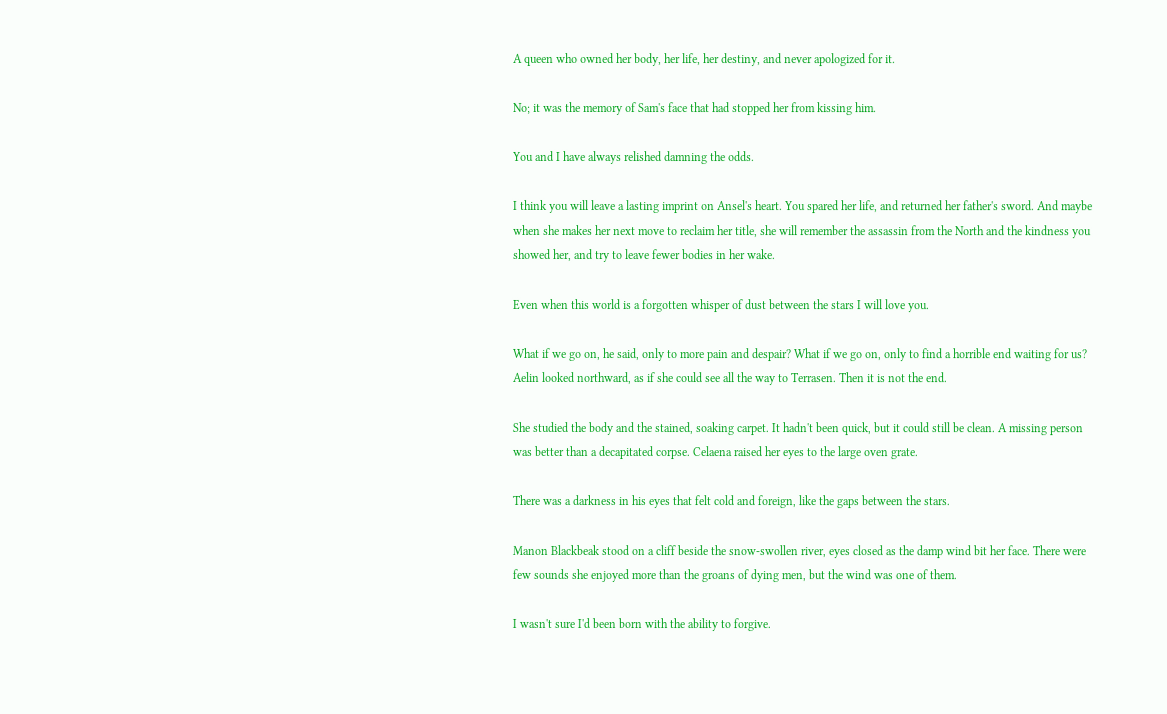A queen who owned her body, her life, her destiny, and never apologized for it.

No; it was the memory of Sam's face that had stopped her from kissing him.

You and I have always relished damning the odds.

I think you will leave a lasting imprint on Ansel's heart. You spared her life, and returned her father's sword. And maybe when she makes her next move to reclaim her title, she will remember the assassin from the North and the kindness you showed her, and try to leave fewer bodies in her wake.

Even when this world is a forgotten whisper of dust between the stars I will love you.

What if we go on, he said, only to more pain and despair? What if we go on, only to find a horrible end waiting for us? Aelin looked northward, as if she could see all the way to Terrasen. Then it is not the end.

She studied the body and the stained, soaking carpet. It hadn't been quick, but it could still be clean. A missing person was better than a decapitated corpse. Celaena raised her eyes to the large oven grate.

There was a darkness in his eyes that felt cold and foreign, like the gaps between the stars.

Manon Blackbeak stood on a cliff beside the snow-swollen river, eyes closed as the damp wind bit her face. There were few sounds she enjoyed more than the groans of dying men, but the wind was one of them.

I wasn't sure I'd been born with the ability to forgive.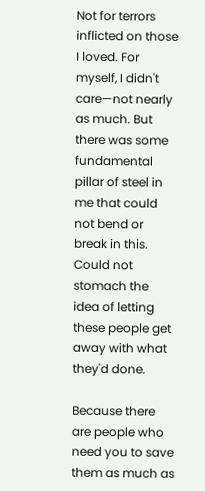Not for terrors inflicted on those I loved. For myself, I didn't care—not nearly as much. But there was some fundamental pillar of steel in me that could not bend or break in this. Could not stomach the idea of letting these people get away with what they'd done.

Because there are people who need you to save them as much as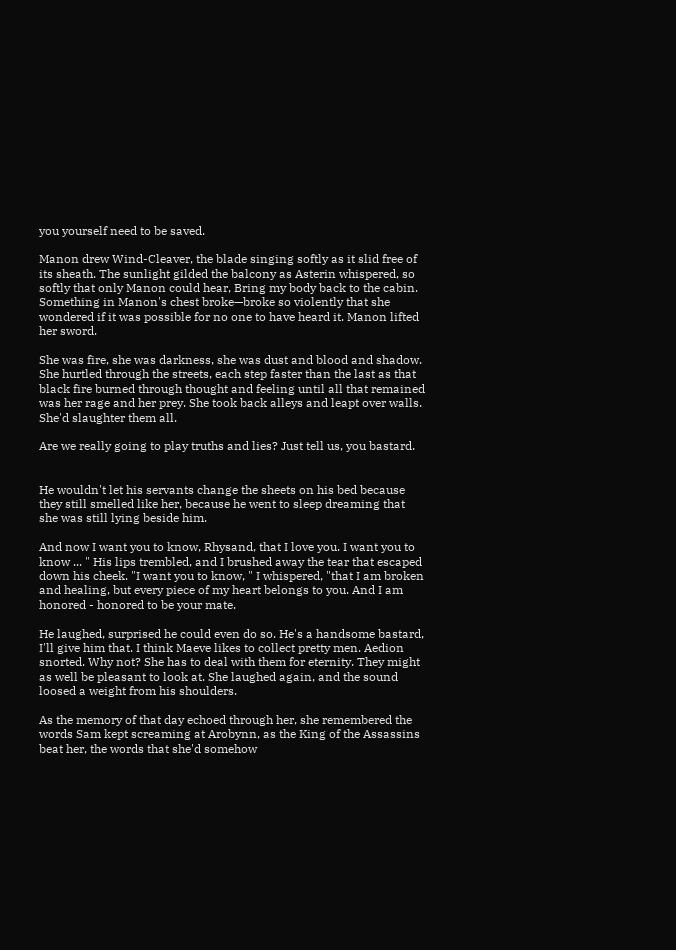you yourself need to be saved.

Manon drew Wind-Cleaver, the blade singing softly as it slid free of its sheath. The sunlight gilded the balcony as Asterin whispered, so softly that only Manon could hear, Bring my body back to the cabin. Something in Manon's chest broke—broke so violently that she wondered if it was possible for no one to have heard it. Manon lifted her sword.

She was fire, she was darkness, she was dust and blood and shadow. She hurtled through the streets, each step faster than the last as that black fire burned through thought and feeling until all that remained was her rage and her prey. She took back alleys and leapt over walls. She'd slaughter them all.

Are we really going to play truths and lies? Just tell us, you bastard.


He wouldn't let his servants change the sheets on his bed because they still smelled like her, because he went to sleep dreaming that she was still lying beside him.

And now I want you to know, Rhysand, that I love you. I want you to know ... " His lips trembled, and I brushed away the tear that escaped down his cheek. "I want you to know, " I whispered, "that I am broken and healing, but every piece of my heart belongs to you. And I am honored - honored to be your mate.

He laughed, surprised he could even do so. He's a handsome bastard, I'll give him that. I think Maeve likes to collect pretty men. Aedion snorted. Why not? She has to deal with them for eternity. They might as well be pleasant to look at. She laughed again, and the sound loosed a weight from his shoulders.

As the memory of that day echoed through her, she remembered the words Sam kept screaming at Arobynn, as the King of the Assassins beat her, the words that she'd somehow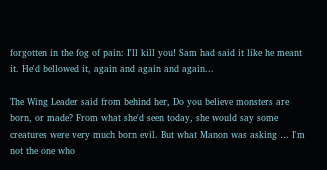forgotten in the fog of pain: I'll kill you! Sam had said it like he meant it. He'd bellowed it, again and again and again...

The Wing Leader said from behind her, Do you believe monsters are born, or made? From what she'd seen today, she would say some creatures were very much born evil. But what Manon was asking … I'm not the one who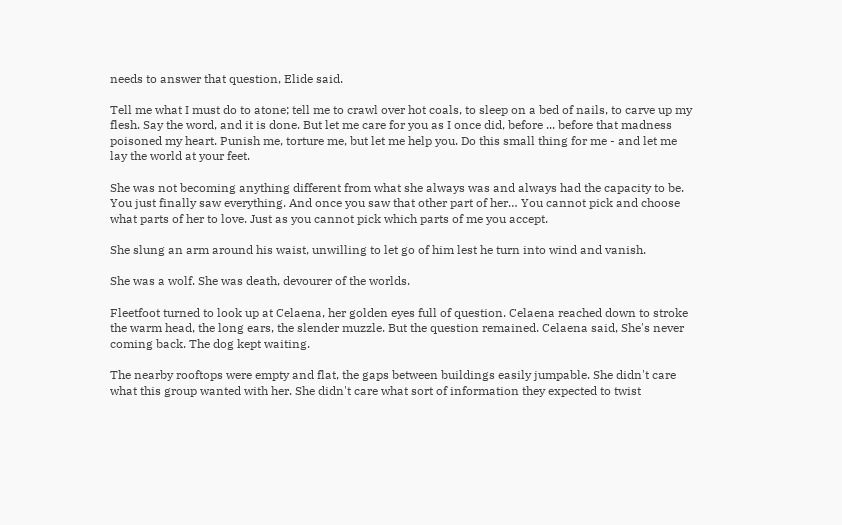needs to answer that question, Elide said.

Tell me what I must do to atone; tell me to crawl over hot coals, to sleep on a bed of nails, to carve up my flesh. Say the word, and it is done. But let me care for you as I once did, before ... before that madness poisoned my heart. Punish me, torture me, but let me help you. Do this small thing for me - and let me lay the world at your feet.

She was not becoming anything different from what she always was and always had the capacity to be. You just finally saw everything. And once you saw that other part of her… You cannot pick and choose what parts of her to love. Just as you cannot pick which parts of me you accept.

She slung an arm around his waist, unwilling to let go of him lest he turn into wind and vanish.

She was a wolf. She was death, devourer of the worlds.

Fleetfoot turned to look up at Celaena, her golden eyes full of question. Celaena reached down to stroke the warm head, the long ears, the slender muzzle. But the question remained. Celaena said, She's never coming back. The dog kept waiting.

The nearby rooftops were empty and flat, the gaps between buildings easily jumpable. She didn't care what this group wanted with her. She didn't care what sort of information they expected to twist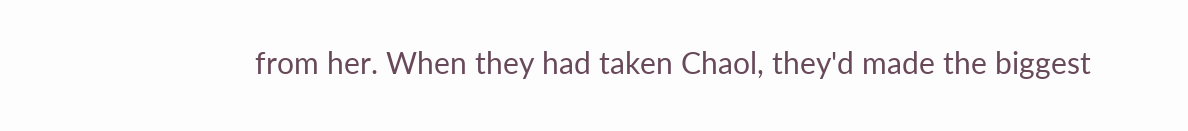from her. When they had taken Chaol, they'd made the biggest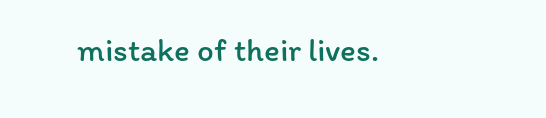mistake of their lives.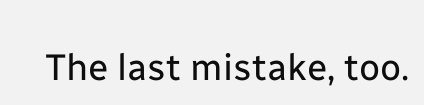The last mistake, too.